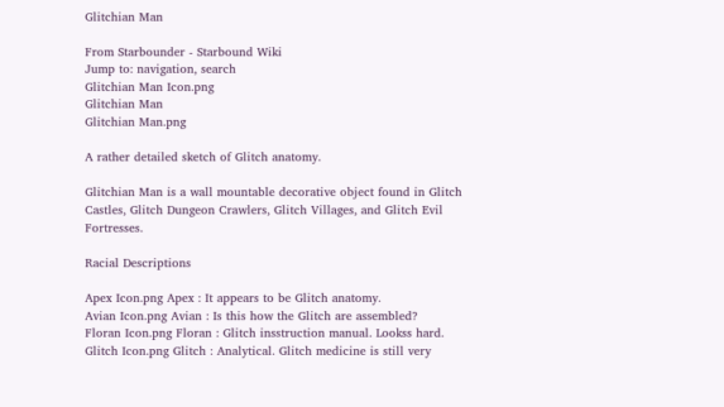Glitchian Man

From Starbounder - Starbound Wiki
Jump to: navigation, search
Glitchian Man Icon.png
Glitchian Man
Glitchian Man.png

A rather detailed sketch of Glitch anatomy.

Glitchian Man is a wall mountable decorative object found in Glitch Castles, Glitch Dungeon Crawlers, Glitch Villages, and Glitch Evil Fortresses.

Racial Descriptions

Apex Icon.png Apex : It appears to be Glitch anatomy.
Avian Icon.png Avian : Is this how the Glitch are assembled?
Floran Icon.png Floran : Glitch insstruction manual. Lookss hard.
Glitch Icon.png Glitch : Analytical. Glitch medicine is still very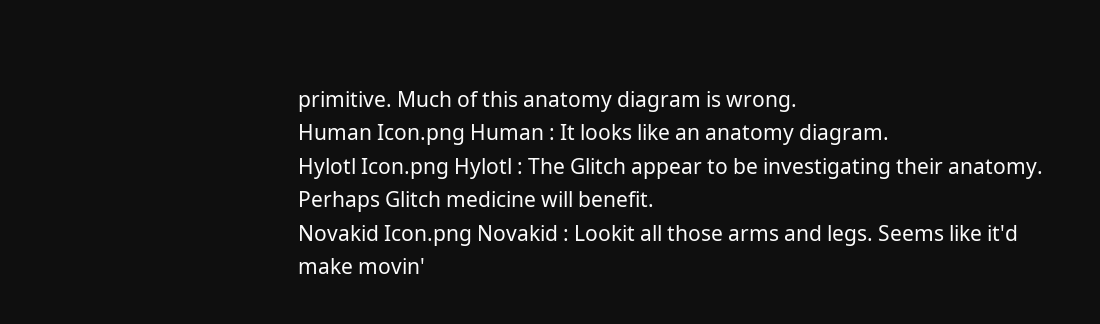primitive. Much of this anatomy diagram is wrong.
Human Icon.png Human : It looks like an anatomy diagram.
Hylotl Icon.png Hylotl : The Glitch appear to be investigating their anatomy. Perhaps Glitch medicine will benefit.
Novakid Icon.png Novakid : Lookit all those arms and legs. Seems like it'd make movin'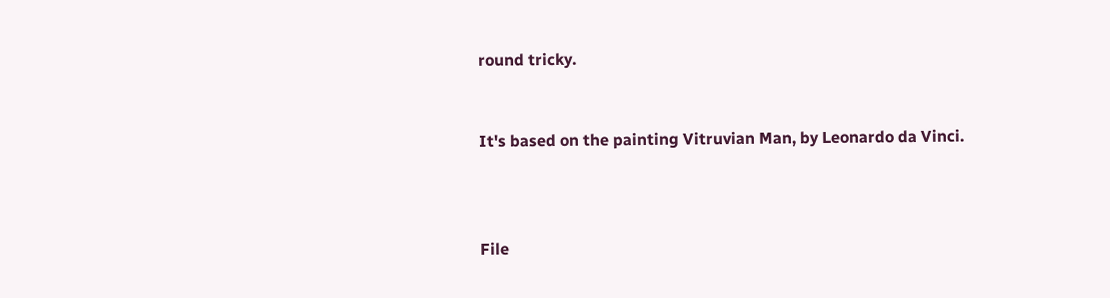round tricky.


It's based on the painting Vitruvian Man, by Leonardo da Vinci.



File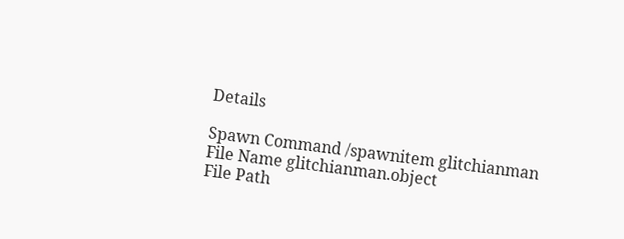Details

Spawn Command /spawnitem glitchianman
File Name glitchianman.object
File Path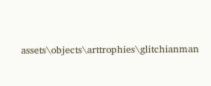assets\objects\arttrophies\glitchianman